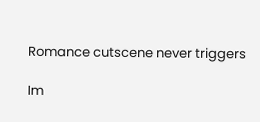Romance cutscene never triggers

Im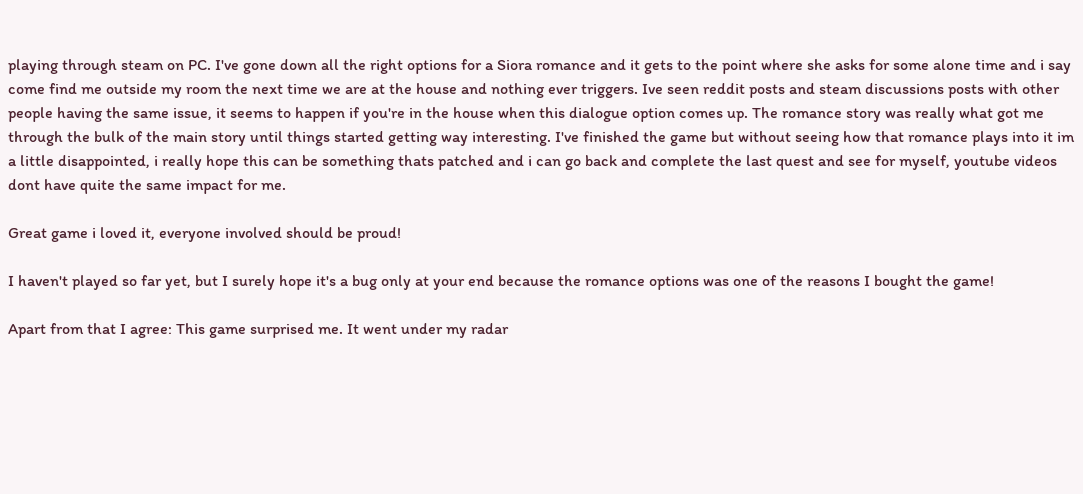playing through steam on PC. I've gone down all the right options for a Siora romance and it gets to the point where she asks for some alone time and i say come find me outside my room the next time we are at the house and nothing ever triggers. Ive seen reddit posts and steam discussions posts with other people having the same issue, it seems to happen if you're in the house when this dialogue option comes up. The romance story was really what got me through the bulk of the main story until things started getting way interesting. I've finished the game but without seeing how that romance plays into it im a little disappointed, i really hope this can be something thats patched and i can go back and complete the last quest and see for myself, youtube videos dont have quite the same impact for me.

Great game i loved it, everyone involved should be proud!

I haven't played so far yet, but I surely hope it's a bug only at your end because the romance options was one of the reasons I bought the game!

Apart from that I agree: This game surprised me. It went under my radar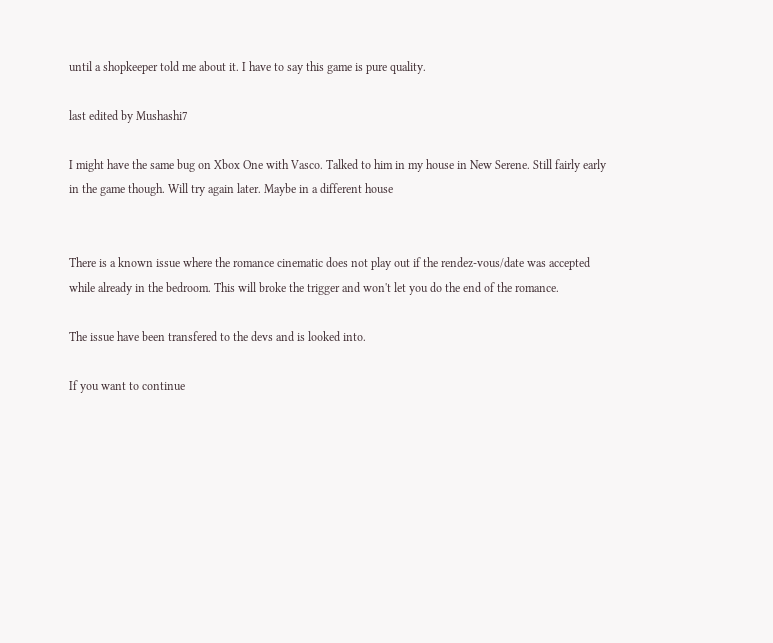until a shopkeeper told me about it. I have to say this game is pure quality.

last edited by Mushashi7

I might have the same bug on Xbox One with Vasco. Talked to him in my house in New Serene. Still fairly early in the game though. Will try again later. Maybe in a different house


There is a known issue where the romance cinematic does not play out if the rendez-vous/date was accepted while already in the bedroom. This will broke the trigger and won't let you do the end of the romance.

The issue have been transfered to the devs and is looked into.

If you want to continue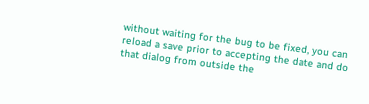without waiting for the bug to be fixed, you can reload a save prior to accepting the date and do that dialog from outside the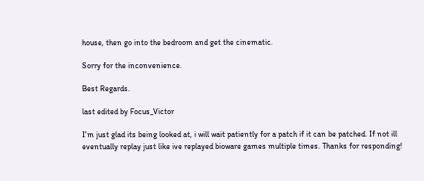house, then go into the bedroom and get the cinematic.

Sorry for the inconvenience.

Best Regards.

last edited by Focus_Victor

I'm just glad its being looked at, i will wait patiently for a patch if it can be patched. If not ill eventually replay just like ive replayed bioware games multiple times. Thanks for responding!